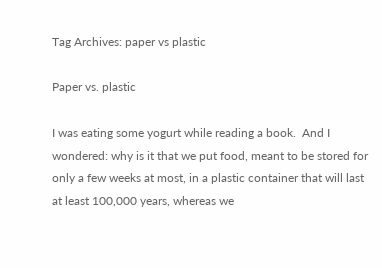Tag Archives: paper vs plastic

Paper vs. plastic

I was eating some yogurt while reading a book.  And I wondered: why is it that we put food, meant to be stored for only a few weeks at most, in a plastic container that will last at least 100,000 years, whereas we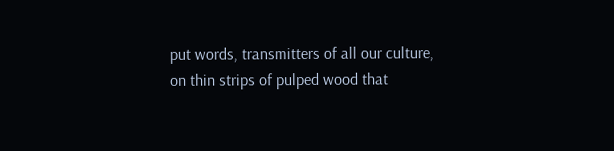put words, transmitters of all our culture, on thin strips of pulped wood that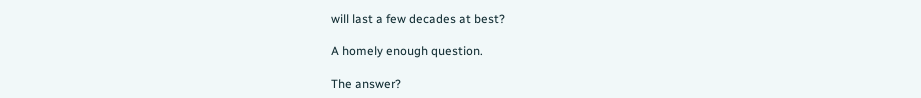will last a few decades at best?

A homely enough question.

The answer?